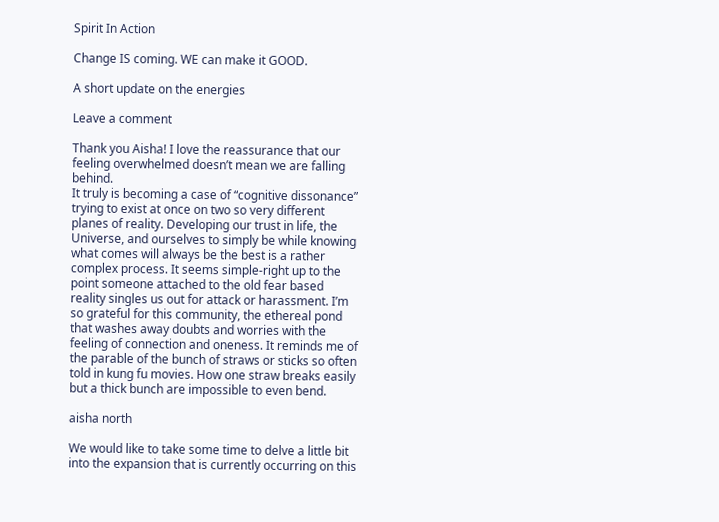Spirit In Action

Change IS coming. WE can make it GOOD.

A short update on the energies

Leave a comment

Thank you Aisha! I love the reassurance that our feeling overwhelmed doesn’t mean we are falling behind.
It truly is becoming a case of “cognitive dissonance” trying to exist at once on two so very different planes of reality. Developing our trust in life, the Universe, and ourselves to simply be while knowing what comes will always be the best is a rather complex process. It seems simple-right up to the point someone attached to the old fear based reality singles us out for attack or harassment. I’m so grateful for this community, the ethereal pond that washes away doubts and worries with the feeling of connection and oneness. It reminds me of the parable of the bunch of straws or sticks so often told in kung fu movies. How one straw breaks easily but a thick bunch are impossible to even bend.

aisha north

We would like to take some time to delve a little bit into the expansion that is currently occurring on this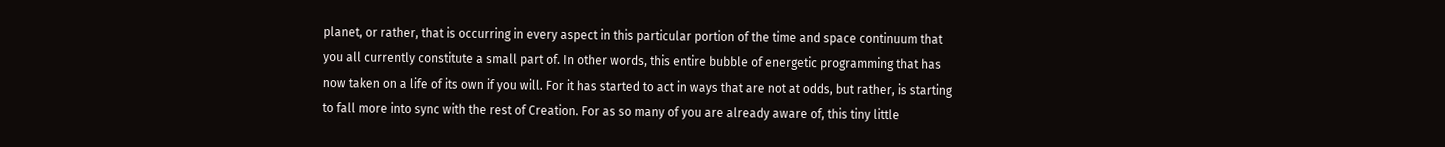planet, or rather, that is occurring in every aspect in this particular portion of the time and space continuum that you all currently constitute a small part of. In other words, this entire bubble of energetic programming that has now taken on a life of its own if you will. For it has started to act in ways that are not at odds, but rather, is starting to fall more into sync with the rest of Creation. For as so many of you are already aware of, this tiny little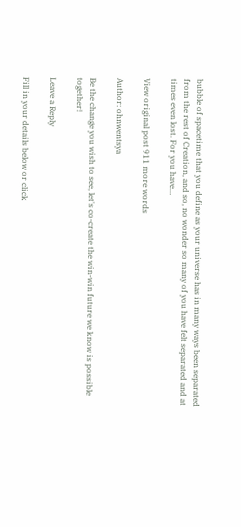bubble of spacetime that you define as your universe has in many ways been separated from the rest of Creation, and so, no wonder so many of you have felt separated and at times even lost. For you have…

View original post 911 more words

Author: ohnwentsya

Be the change you wish to see, let's co-create the win-win future we know is possible together!

Leave a Reply

Fill in your details below or click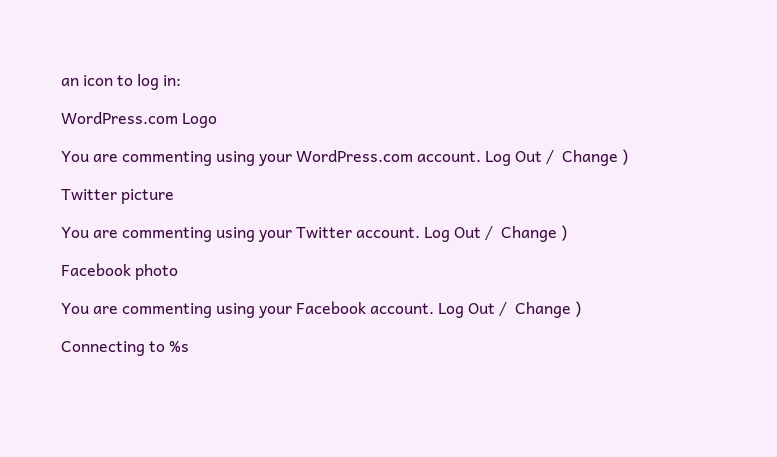an icon to log in:

WordPress.com Logo

You are commenting using your WordPress.com account. Log Out /  Change )

Twitter picture

You are commenting using your Twitter account. Log Out /  Change )

Facebook photo

You are commenting using your Facebook account. Log Out /  Change )

Connecting to %s